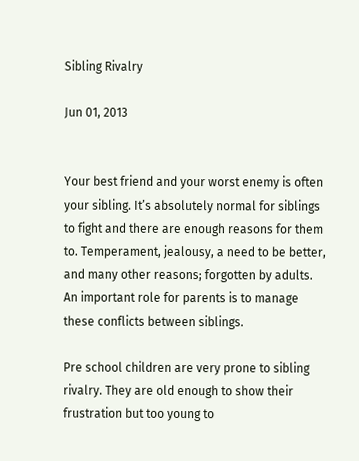Sibling Rivalry

Jun 01, 2013


Your best friend and your worst enemy is often your sibling. It’s absolutely normal for siblings to fight and there are enough reasons for them to. Temperament, jealousy, a need to be better, and many other reasons; forgotten by adults. An important role for parents is to manage these conflicts between siblings.

Pre school children are very prone to sibling rivalry. They are old enough to show their frustration but too young to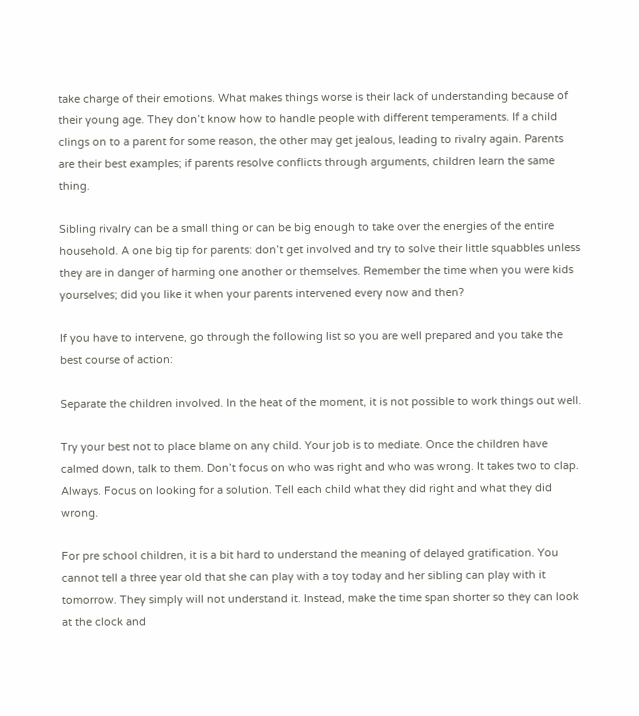take charge of their emotions. What makes things worse is their lack of understanding because of their young age. They don’t know how to handle people with different temperaments. If a child clings on to a parent for some reason, the other may get jealous, leading to rivalry again. Parents are their best examples; if parents resolve conflicts through arguments, children learn the same thing.

Sibling rivalry can be a small thing or can be big enough to take over the energies of the entire household. A one big tip for parents: don’t get involved and try to solve their little squabbles unless they are in danger of harming one another or themselves. Remember the time when you were kids yourselves; did you like it when your parents intervened every now and then?

If you have to intervene, go through the following list so you are well prepared and you take the best course of action:

Separate the children involved. In the heat of the moment, it is not possible to work things out well.

Try your best not to place blame on any child. Your job is to mediate. Once the children have calmed down, talk to them. Don’t focus on who was right and who was wrong. It takes two to clap. Always. Focus on looking for a solution. Tell each child what they did right and what they did wrong.

For pre school children, it is a bit hard to understand the meaning of delayed gratification. You cannot tell a three year old that she can play with a toy today and her sibling can play with it tomorrow. They simply will not understand it. Instead, make the time span shorter so they can look at the clock and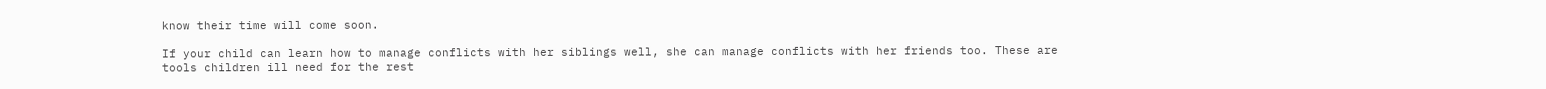know their time will come soon.

If your child can learn how to manage conflicts with her siblings well, she can manage conflicts with her friends too. These are tools children ill need for the rest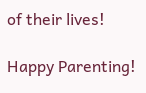of their lives!

Happy Parenting!